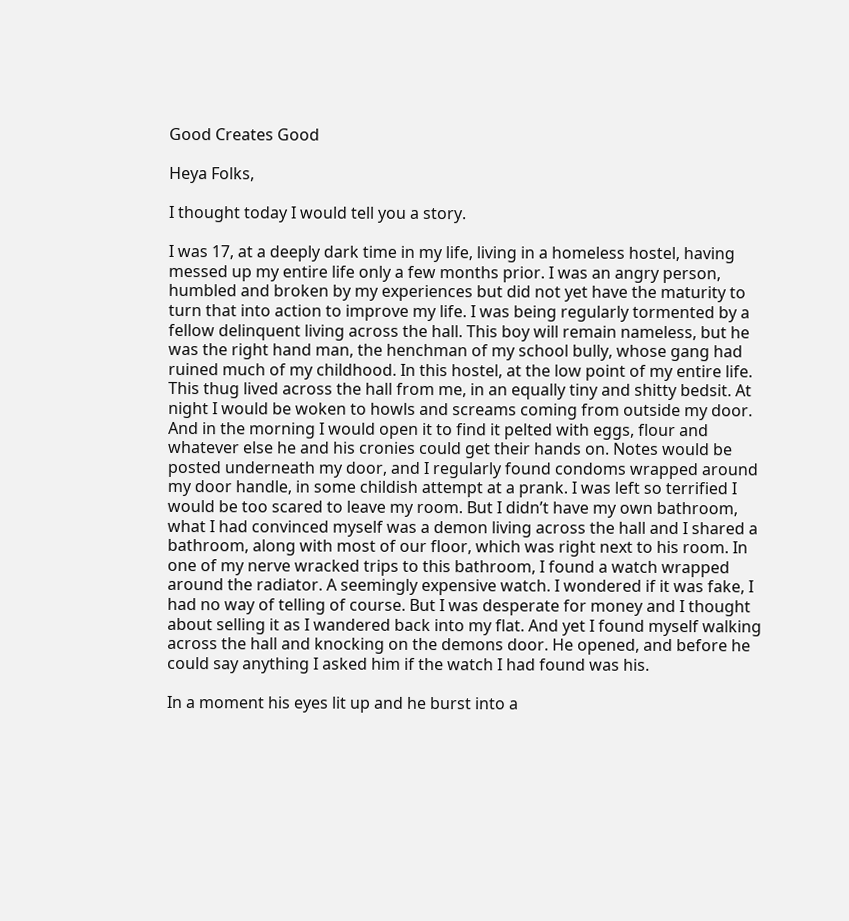Good Creates Good

Heya Folks,

I thought today I would tell you a story.

I was 17, at a deeply dark time in my life, living in a homeless hostel, having messed up my entire life only a few months prior. I was an angry person, humbled and broken by my experiences but did not yet have the maturity to turn that into action to improve my life. I was being regularly tormented by a fellow delinquent living across the hall. This boy will remain nameless, but he was the right hand man, the henchman of my school bully, whose gang had ruined much of my childhood. In this hostel, at the low point of my entire life. This thug lived across the hall from me, in an equally tiny and shitty bedsit. At night I would be woken to howls and screams coming from outside my door. And in the morning I would open it to find it pelted with eggs, flour and whatever else he and his cronies could get their hands on. Notes would be posted underneath my door, and I regularly found condoms wrapped around my door handle, in some childish attempt at a prank. I was left so terrified I would be too scared to leave my room. But I didn’t have my own bathroom, what I had convinced myself was a demon living across the hall and I shared a bathroom, along with most of our floor, which was right next to his room. In one of my nerve wracked trips to this bathroom, I found a watch wrapped around the radiator. A seemingly expensive watch. I wondered if it was fake, I had no way of telling of course. But I was desperate for money and I thought about selling it as I wandered back into my flat. And yet I found myself walking across the hall and knocking on the demons door. He opened, and before he could say anything I asked him if the watch I had found was his.

In a moment his eyes lit up and he burst into a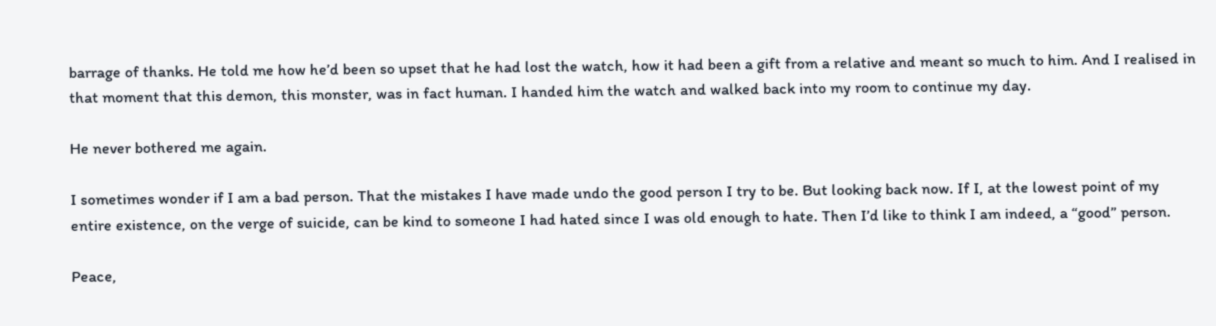barrage of thanks. He told me how he’d been so upset that he had lost the watch, how it had been a gift from a relative and meant so much to him. And I realised in that moment that this demon, this monster, was in fact human. I handed him the watch and walked back into my room to continue my day.

He never bothered me again.

I sometimes wonder if I am a bad person. That the mistakes I have made undo the good person I try to be. But looking back now. If I, at the lowest point of my entire existence, on the verge of suicide, can be kind to someone I had hated since I was old enough to hate. Then I’d like to think I am indeed, a “good” person.

Peace,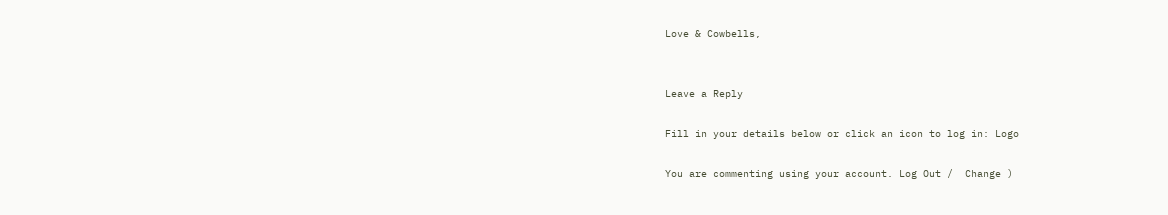Love & Cowbells,


Leave a Reply

Fill in your details below or click an icon to log in: Logo

You are commenting using your account. Log Out /  Change )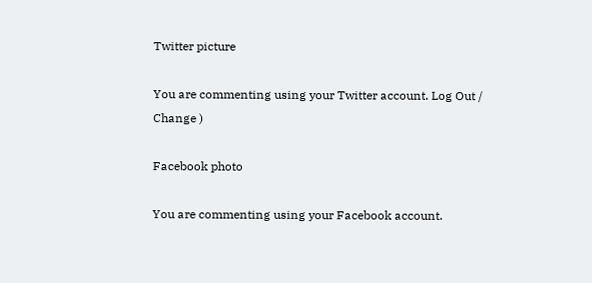Twitter picture

You are commenting using your Twitter account. Log Out /  Change )

Facebook photo

You are commenting using your Facebook account.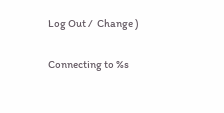Log Out /  Change )

Connecting to %s